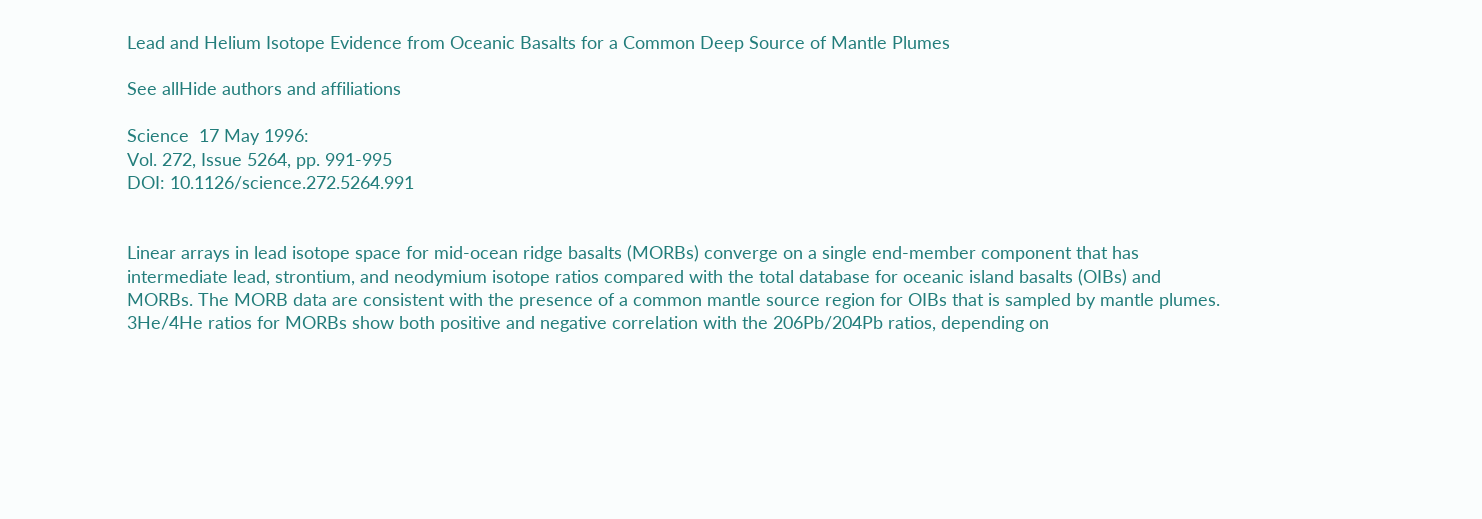Lead and Helium Isotope Evidence from Oceanic Basalts for a Common Deep Source of Mantle Plumes

See allHide authors and affiliations

Science  17 May 1996:
Vol. 272, Issue 5264, pp. 991-995
DOI: 10.1126/science.272.5264.991


Linear arrays in lead isotope space for mid-ocean ridge basalts (MORBs) converge on a single end-member component that has intermediate lead, strontium, and neodymium isotope ratios compared with the total database for oceanic island basalts (OIBs) and MORBs. The MORB data are consistent with the presence of a common mantle source region for OIBs that is sampled by mantle plumes. 3He/4He ratios for MORBs show both positive and negative correlation with the 206Pb/204Pb ratios, depending on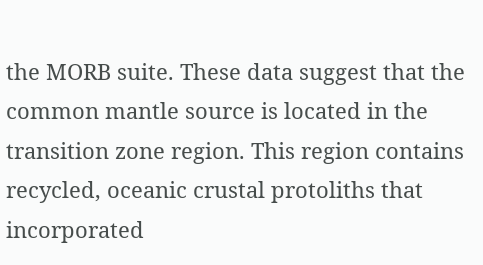the MORB suite. These data suggest that the common mantle source is located in the transition zone region. This region contains recycled, oceanic crustal protoliths that incorporated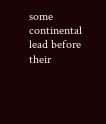some continental lead before their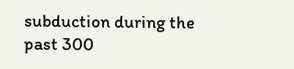subduction during the past 300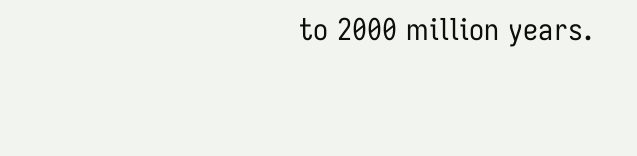to 2000 million years.